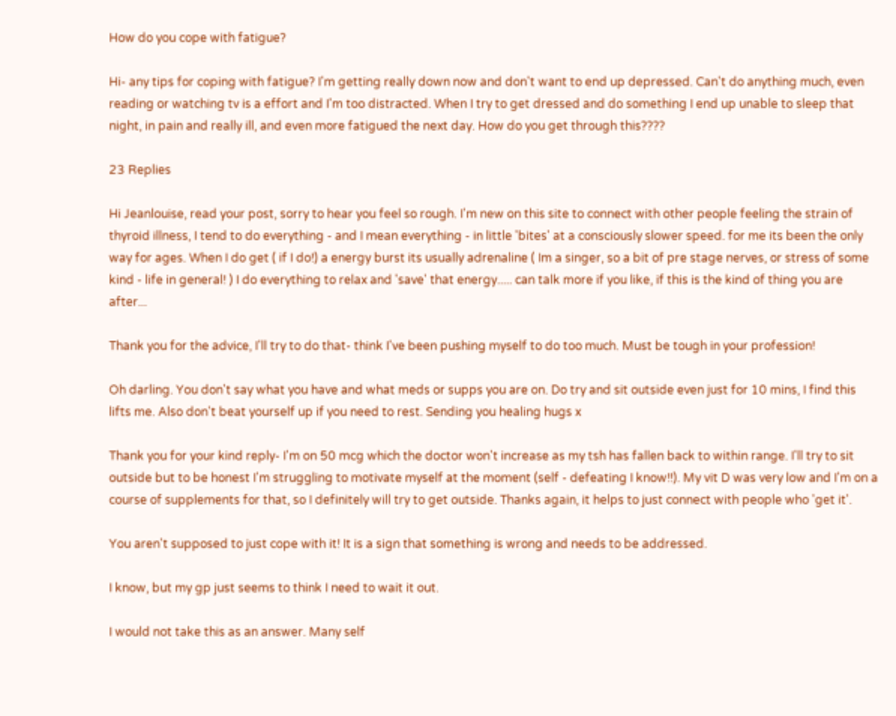How do you cope with fatigue?

Hi- any tips for coping with fatigue? I'm getting really down now and don't want to end up depressed. Can't do anything much, even reading or watching tv is a effort and I'm too distracted. When I try to get dressed and do something I end up unable to sleep that night, in pain and really ill, and even more fatigued the next day. How do you get through this????

23 Replies

Hi Jeanlouise, read your post, sorry to hear you feel so rough. I'm new on this site to connect with other people feeling the strain of thyroid illness, I tend to do everything - and I mean everything - in little 'bites' at a consciously slower speed. for me its been the only way for ages. When I do get ( if I do!) a energy burst its usually adrenaline ( Im a singer, so a bit of pre stage nerves, or stress of some kind - life in general! ) I do everything to relax and 'save' that energy..... can talk more if you like, if this is the kind of thing you are after...

Thank you for the advice, I'll try to do that- think I've been pushing myself to do too much. Must be tough in your profession!

Oh darling. You don't say what you have and what meds or supps you are on. Do try and sit outside even just for 10 mins, I find this lifts me. Also don't beat yourself up if you need to rest. Sending you healing hugs x

Thank you for your kind reply- I'm on 50 mcg which the doctor won't increase as my tsh has fallen back to within range. I'll try to sit outside but to be honest I'm struggling to motivate myself at the moment (self - defeating I know!!). My vit D was very low and I'm on a course of supplements for that, so I definitely will try to get outside. Thanks again, it helps to just connect with people who 'get it'.

You aren't supposed to just cope with it! It is a sign that something is wrong and needs to be addressed.

I know, but my gp just seems to think I need to wait it out.

I would not take this as an answer. Many self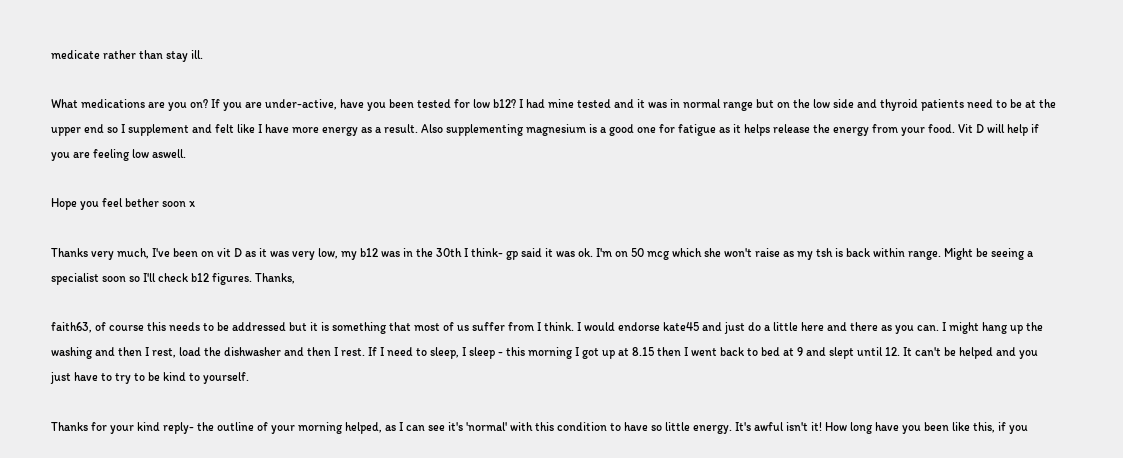medicate rather than stay ill.

What medications are you on? If you are under-active, have you been tested for low b12? I had mine tested and it was in normal range but on the low side and thyroid patients need to be at the upper end so I supplement and felt like I have more energy as a result. Also supplementing magnesium is a good one for fatigue as it helps release the energy from your food. Vit D will help if you are feeling low aswell.

Hope you feel bether soon x

Thanks very much, I've been on vit D as it was very low, my b12 was in the 30th I think- gp said it was ok. I'm on 50 mcg which she won't raise as my tsh is back within range. Might be seeing a specialist soon so I'll check b12 figures. Thanks,

faith63, of course this needs to be addressed but it is something that most of us suffer from I think. I would endorse kate45 and just do a little here and there as you can. I might hang up the washing and then I rest, load the dishwasher and then I rest. If I need to sleep, I sleep - this morning I got up at 8.15 then I went back to bed at 9 and slept until 12. It can't be helped and you just have to try to be kind to yourself.

Thanks for your kind reply- the outline of your morning helped, as I can see it's 'normal' with this condition to have so little energy. It's awful isn't it! How long have you been like this, if you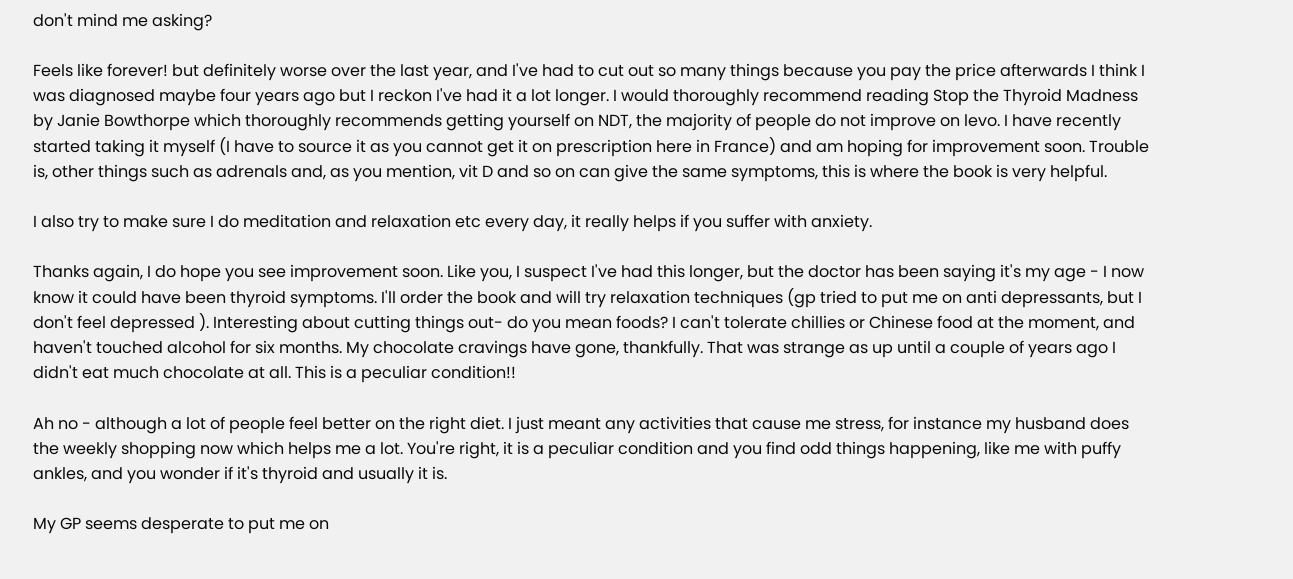don't mind me asking?

Feels like forever! but definitely worse over the last year, and I've had to cut out so many things because you pay the price afterwards I think I was diagnosed maybe four years ago but I reckon I've had it a lot longer. I would thoroughly recommend reading Stop the Thyroid Madness by Janie Bowthorpe which thoroughly recommends getting yourself on NDT, the majority of people do not improve on levo. I have recently started taking it myself (I have to source it as you cannot get it on prescription here in France) and am hoping for improvement soon. Trouble is, other things such as adrenals and, as you mention, vit D and so on can give the same symptoms, this is where the book is very helpful.

I also try to make sure I do meditation and relaxation etc every day, it really helps if you suffer with anxiety.

Thanks again, I do hope you see improvement soon. Like you, I suspect I've had this longer, but the doctor has been saying it's my age - I now know it could have been thyroid symptoms. I'll order the book and will try relaxation techniques (gp tried to put me on anti depressants, but I don't feel depressed ). Interesting about cutting things out- do you mean foods? I can't tolerate chillies or Chinese food at the moment, and haven't touched alcohol for six months. My chocolate cravings have gone, thankfully. That was strange as up until a couple of years ago I didn't eat much chocolate at all. This is a peculiar condition!!

Ah no - although a lot of people feel better on the right diet. I just meant any activities that cause me stress, for instance my husband does the weekly shopping now which helps me a lot. You're right, it is a peculiar condition and you find odd things happening, like me with puffy ankles, and you wonder if it's thyroid and usually it is.

My GP seems desperate to put me on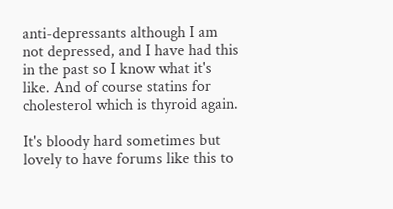anti-depressants although I am not depressed, and I have had this in the past so I know what it's like. And of course statins for cholesterol which is thyroid again.

It's bloody hard sometimes but lovely to have forums like this to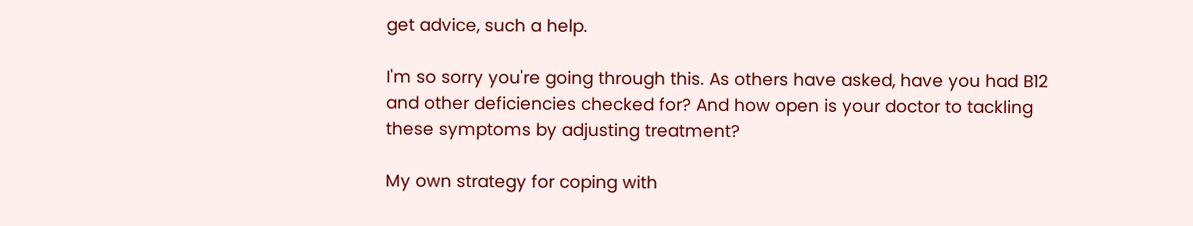get advice, such a help.

I'm so sorry you're going through this. As others have asked, have you had B12 and other deficiencies checked for? And how open is your doctor to tackling these symptoms by adjusting treatment?

My own strategy for coping with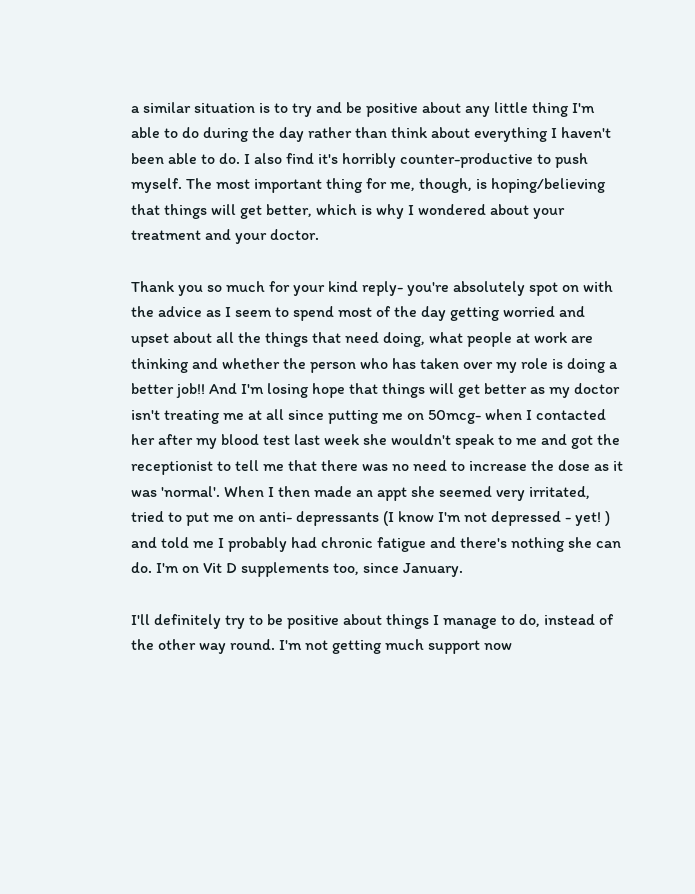a similar situation is to try and be positive about any little thing I'm able to do during the day rather than think about everything I haven't been able to do. I also find it's horribly counter-productive to push myself. The most important thing for me, though, is hoping/believing that things will get better, which is why I wondered about your treatment and your doctor.

Thank you so much for your kind reply- you're absolutely spot on with the advice as I seem to spend most of the day getting worried and upset about all the things that need doing, what people at work are thinking and whether the person who has taken over my role is doing a better job!! And I'm losing hope that things will get better as my doctor isn't treating me at all since putting me on 50mcg- when I contacted her after my blood test last week she wouldn't speak to me and got the receptionist to tell me that there was no need to increase the dose as it was 'normal'. When I then made an appt she seemed very irritated, tried to put me on anti- depressants (I know I'm not depressed - yet! ) and told me I probably had chronic fatigue and there's nothing she can do. I'm on Vit D supplements too, since January.

I'll definitely try to be positive about things I manage to do, instead of the other way round. I'm not getting much support now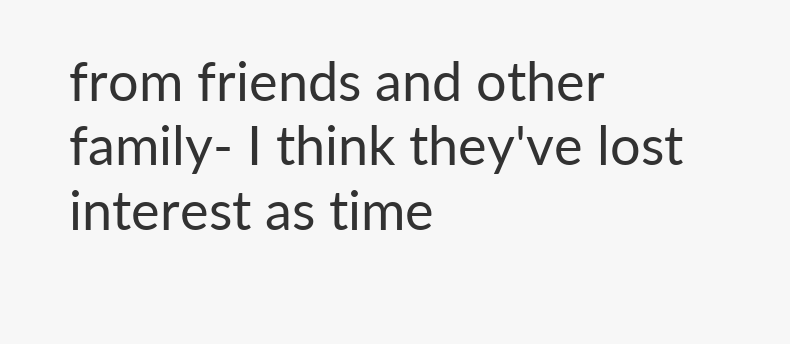from friends and other family- I think they've lost interest as time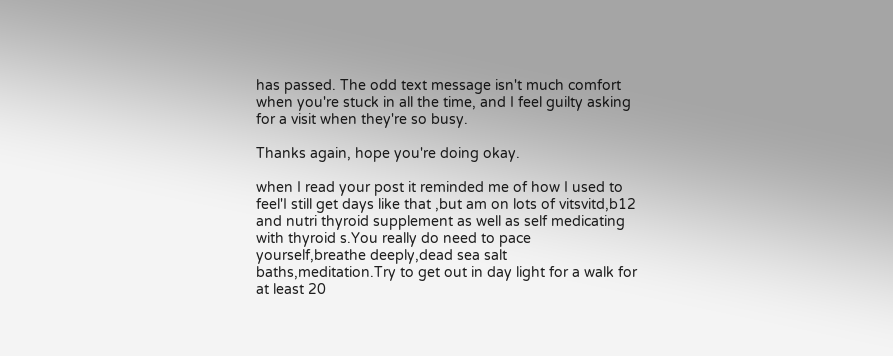has passed. The odd text message isn't much comfort when you're stuck in all the time, and I feel guilty asking for a visit when they're so busy.

Thanks again, hope you're doing okay.

when I read your post it reminded me of how I used to feel'I still get days like that ,but am on lots of vitsvitd,b12 and nutri thyroid supplement as well as self medicating with thyroid s.You really do need to pace yourself,breathe deeply,dead sea salt baths,meditation.Try to get out in day light for a walk for at least 20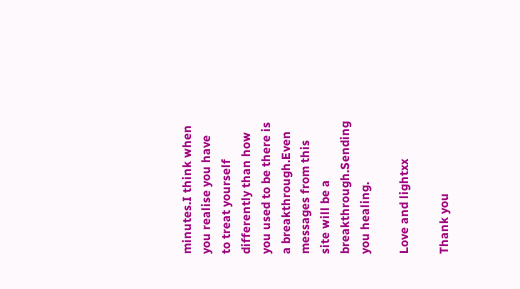minutes.I think when you realise you have to treat yourself differently than how you used to be there is a breakthrough.Even messages from this site will be a breakthrough.Sending you healing.

Love and lightxx

Thank you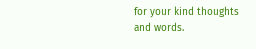for your kind thoughts and words.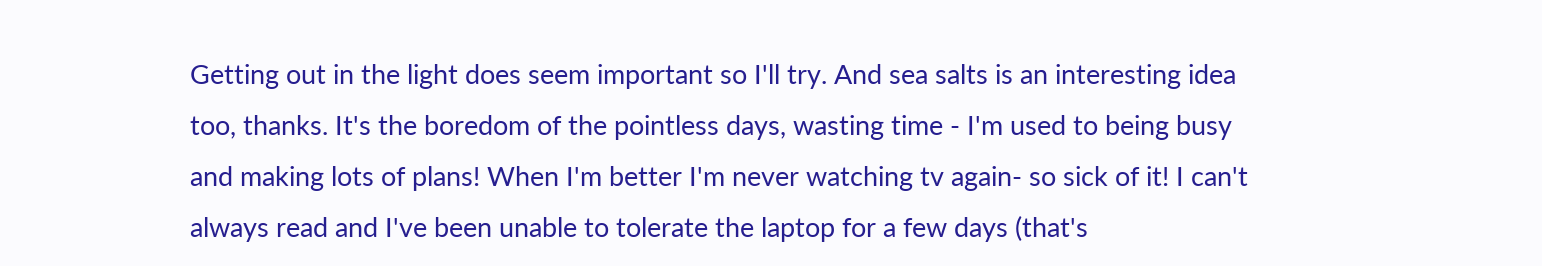Getting out in the light does seem important so I'll try. And sea salts is an interesting idea too, thanks. It's the boredom of the pointless days, wasting time - I'm used to being busy and making lots of plans! When I'm better I'm never watching tv again- so sick of it! I can't always read and I've been unable to tolerate the laptop for a few days (that's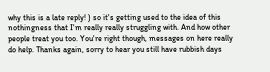why this is a late reply! ) so it's getting used to the idea of this nothingness that I'm really really struggling with. And how other people treat you too. You're right though, messages on here really do help. Thanks again, sorry to hear you still have rubbish days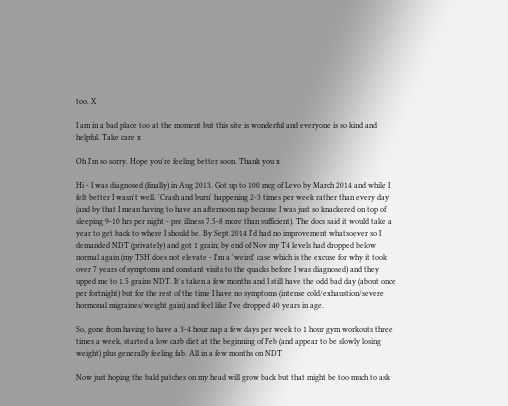too. X

I am in a bad place too at the moment but this site is wonderful and everyone is so kind and helpful. Take care x

Oh I'm so sorry. Hope you're feeling better soon. Thank you x

Hi - I was diagnosed (finally) in Aug 2013. Got up to 100 mcg of Levo by March 2014 and while I felt better I wasn't well. 'Crash and burn' happening 2-3 times per week rather than every day (and by that I mean having to have an afternoon nap because I was just so knackered on top of sleeping 9-10 hrs per night - pre illness 7.5-8 more than sufficient). The docs said it would take a year to get back to where I should be. By Sept 2014 I'd had no improvement whatsoever so I demanded NDT (privately) and got 1 grain; by end of Nov my T4 levels had dropped below normal again (my TSH does not elevate - I'm a 'weird' case which is the excuse for why it took over 7 years of symptoms and constant visits to the quacks before I was diagnosed) and they upped me to 1.5 grains NDT. It's taken a few months and I still have the odd bad day (about once per fortnight) but for the rest of the time I have no symptoms (intense cold/exhaustion/severe hormonal migraines/weight gain) and feel like I've dropped 40 years in age.

So, gone from having to have a 3-4 hour nap a few days per week to 1 hour gym workouts three times a week, started a low carb diet at the beginning of Feb (and appear to be slowly losing weight) plus generally feeling fab. All in a few months on NDT

Now just hoping the bald patches on my head will grow back but that might be too much to ask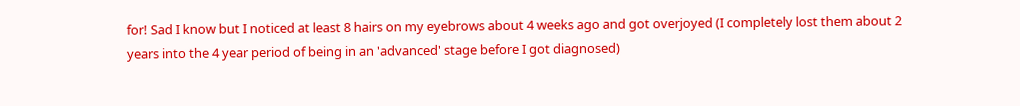for! Sad I know but I noticed at least 8 hairs on my eyebrows about 4 weeks ago and got overjoyed (I completely lost them about 2 years into the 4 year period of being in an 'advanced' stage before I got diagnosed)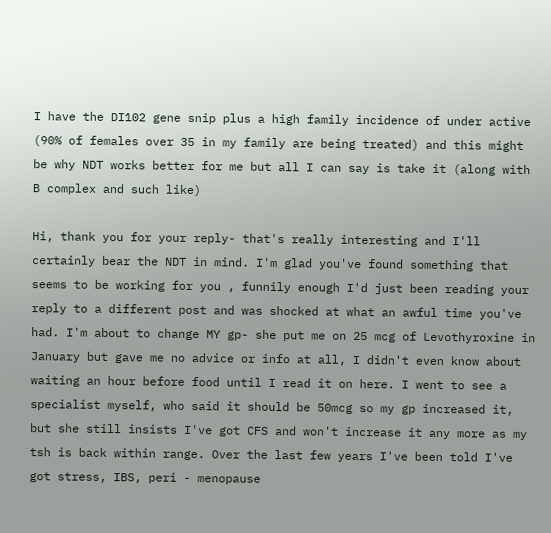I have the DI102 gene snip plus a high family incidence of under active (90% of females over 35 in my family are being treated) and this might be why NDT works better for me but all I can say is take it (along with B complex and such like)

Hi, thank you for your reply- that's really interesting and I'll certainly bear the NDT in mind. I'm glad you've found something that seems to be working for you , funnily enough I'd just been reading your reply to a different post and was shocked at what an awful time you've had. I'm about to change MY gp- she put me on 25 mcg of Levothyroxine in January but gave me no advice or info at all, I didn't even know about waiting an hour before food until I read it on here. I went to see a specialist myself, who said it should be 50mcg so my gp increased it, but she still insists I've got CFS and won't increase it any more as my tsh is back within range. Over the last few years I've been told I've got stress, IBS, peri - menopause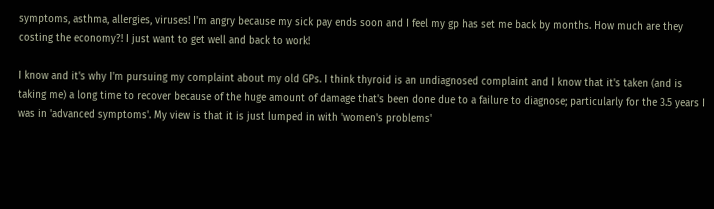symptoms, asthma, allergies, viruses! I'm angry because my sick pay ends soon and I feel my gp has set me back by months. How much are they costing the economy?! I just want to get well and back to work!

I know and it's why I'm pursuing my complaint about my old GPs. I think thyroid is an undiagnosed complaint and I know that it's taken (and is taking me) a long time to recover because of the huge amount of damage that's been done due to a failure to diagnose; particularly for the 3.5 years I was in 'advanced symptoms'. My view is that it is just lumped in with 'women's problems'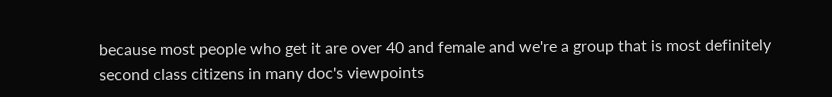because most people who get it are over 40 and female and we're a group that is most definitely second class citizens in many doc's viewpoints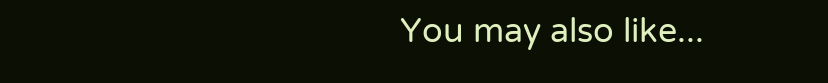You may also like...